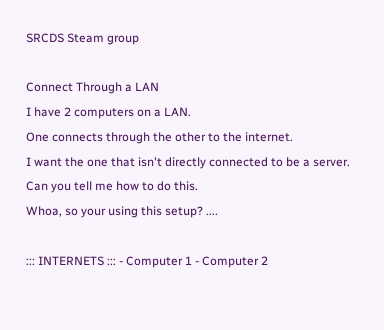SRCDS Steam group

Connect Through a LAN
I have 2 computers on a LAN.
One connects through the other to the internet.
I want the one that isn't directly connected to be a server.
Can you tell me how to do this.
Whoa, so your using this setup? ....

::: INTERNETS ::: - Computer 1 - Computer 2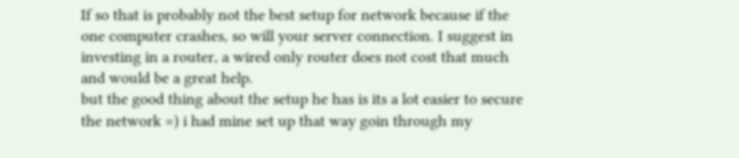If so that is probably not the best setup for network because if the one computer crashes, so will your server connection. I suggest in investing in a router, a wired only router does not cost that much and would be a great help.
but the good thing about the setup he has is its a lot easier to secure the network =) i had mine set up that way goin through my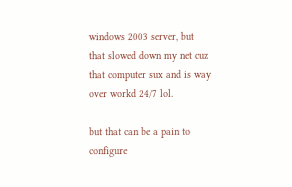windows 2003 server, but that slowed down my net cuz that computer sux and is way over workd 24/7 lol.

but that can be a pain to configure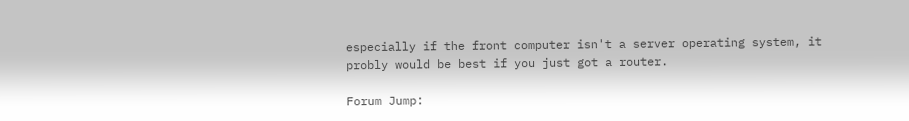especially if the front computer isn't a server operating system, it probly would be best if you just got a router.

Forum Jump: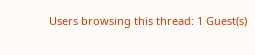Users browsing this thread: 1 Guest(s)